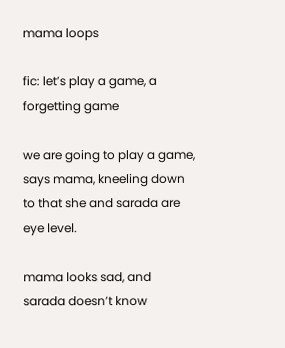mama loops

fic: let’s play a game, a forgetting game

we are going to play a game, says mama, kneeling down to that she and sarada are eye level.

mama looks sad, and sarada doesn’t know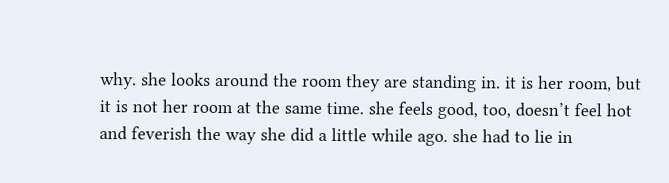why. she looks around the room they are standing in. it is her room, but it is not her room at the same time. she feels good, too, doesn’t feel hot and feverish the way she did a little while ago. she had to lie in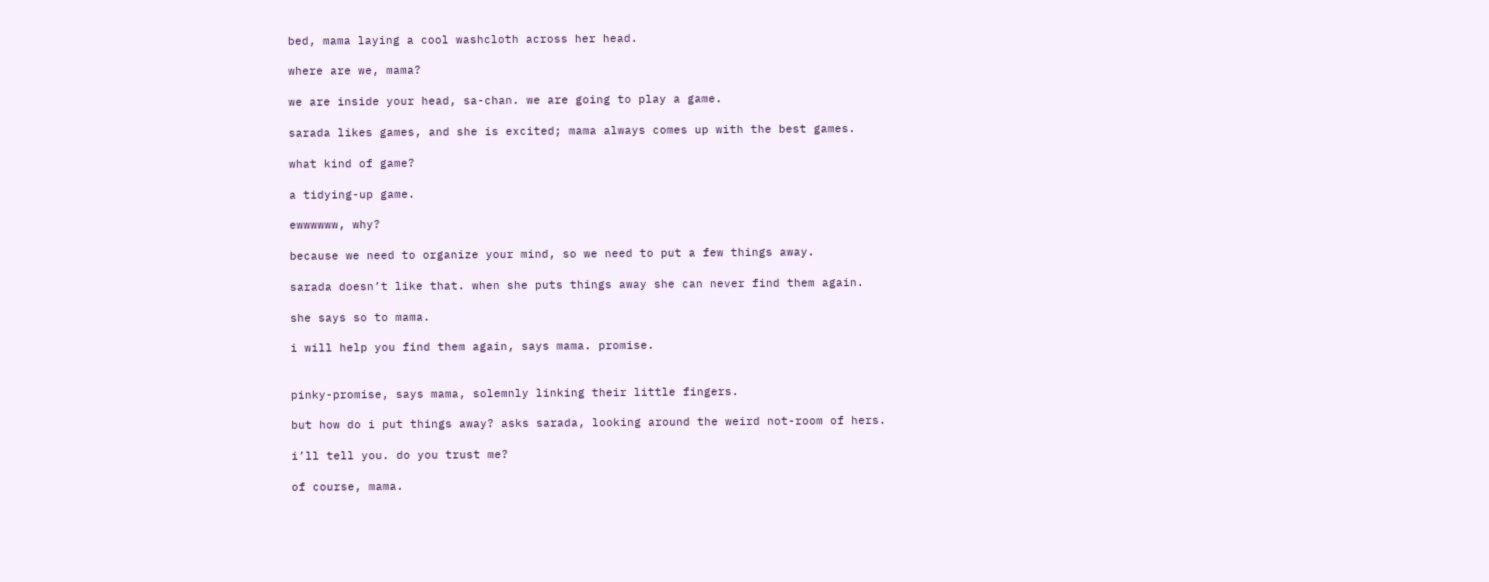bed, mama laying a cool washcloth across her head.

where are we, mama?

we are inside your head, sa-chan. we are going to play a game.

sarada likes games, and she is excited; mama always comes up with the best games.

what kind of game?

a tidying-up game.

ewwwwww, why?

because we need to organize your mind, so we need to put a few things away.

sarada doesn’t like that. when she puts things away she can never find them again.

she says so to mama.

i will help you find them again, says mama. promise.


pinky-promise, says mama, solemnly linking their little fingers.

but how do i put things away? asks sarada, looking around the weird not-room of hers.

i’ll tell you. do you trust me?

of course, mama.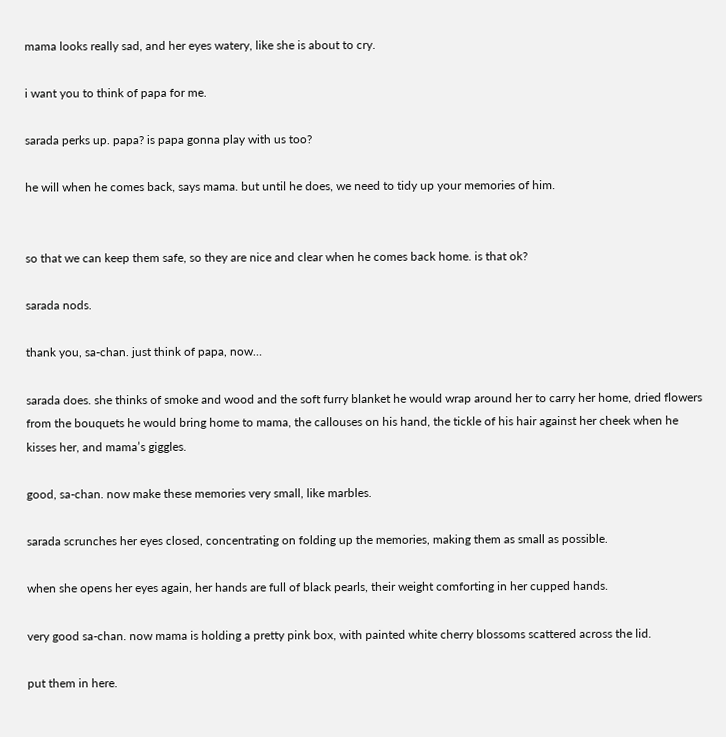mama looks really sad, and her eyes watery, like she is about to cry.

i want you to think of papa for me.

sarada perks up. papa? is papa gonna play with us too?

he will when he comes back, says mama. but until he does, we need to tidy up your memories of him.


so that we can keep them safe, so they are nice and clear when he comes back home. is that ok?

sarada nods.

thank you, sa-chan. just think of papa, now…

sarada does. she thinks of smoke and wood and the soft furry blanket he would wrap around her to carry her home, dried flowers from the bouquets he would bring home to mama, the callouses on his hand, the tickle of his hair against her cheek when he kisses her, and mama’s giggles.

good, sa-chan. now make these memories very small, like marbles.

sarada scrunches her eyes closed, concentrating on folding up the memories, making them as small as possible.

when she opens her eyes again, her hands are full of black pearls, their weight comforting in her cupped hands.

very good sa-chan. now mama is holding a pretty pink box, with painted white cherry blossoms scattered across the lid.

put them in here.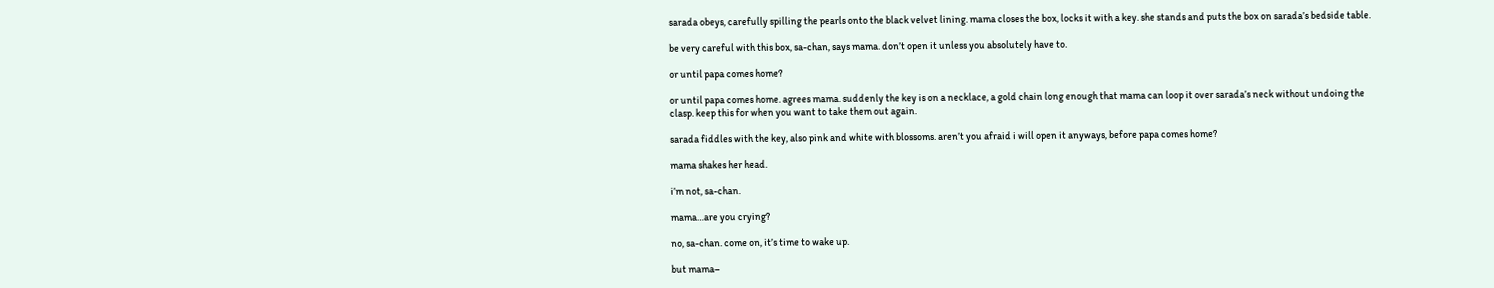sarada obeys, carefully spilling the pearls onto the black velvet lining. mama closes the box, locks it with a key. she stands and puts the box on sarada’s bedside table.

be very careful with this box, sa-chan, says mama. don’t open it unless you absolutely have to.

or until papa comes home?

or until papa comes home. agrees mama. suddenly the key is on a necklace, a gold chain long enough that mama can loop it over sarada’s neck without undoing the clasp. keep this for when you want to take them out again.

sarada fiddles with the key, also pink and white with blossoms. aren’t you afraid i will open it anyways, before papa comes home?

mama shakes her head.

i’m not, sa-chan.

mama…are you crying?

no, sa-chan. come on, it’s time to wake up.

but mama–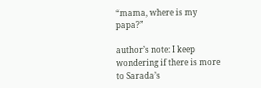“mama, where is my papa?”

author’s note: I keep wondering if there is more to Sarada’s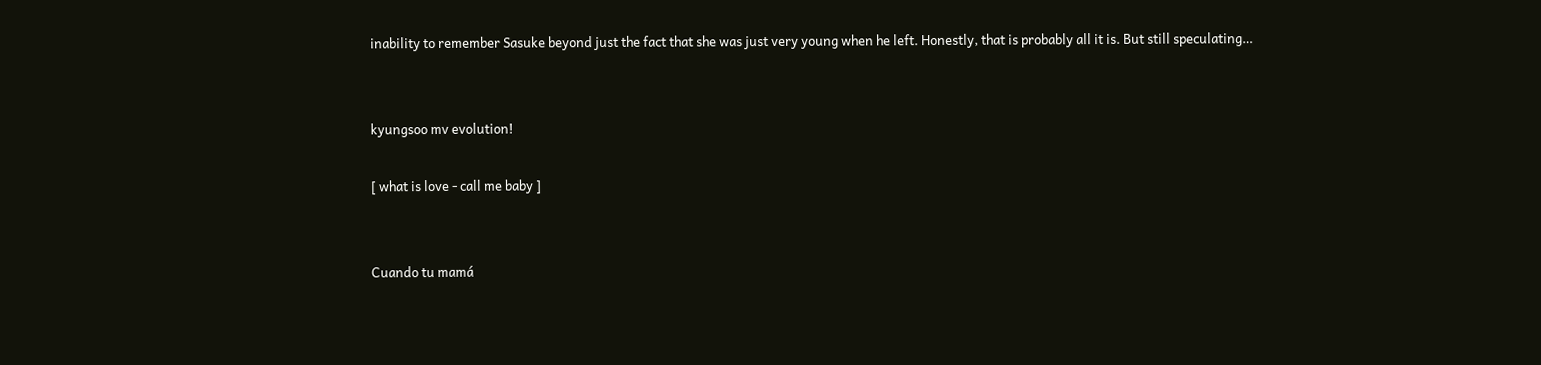inability to remember Sasuke beyond just the fact that she was just very young when he left. Honestly, that is probably all it is. But still speculating…


kyungsoo mv evolution!

[ what is love - call me baby ]


Cuando tu mamá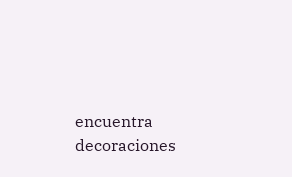encuentra decoraciones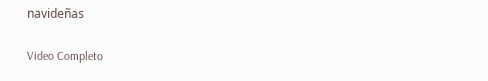navideñas

Video Completo